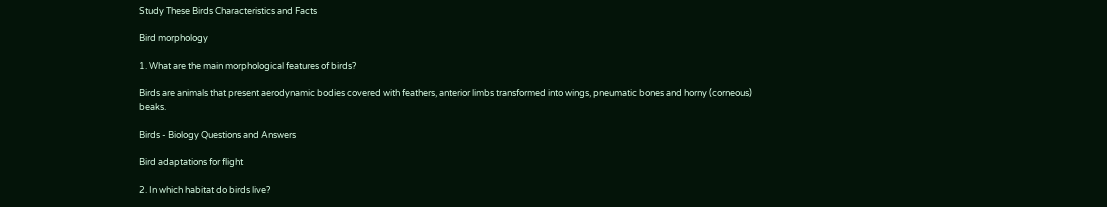Study These Birds Characteristics and Facts

Bird morphology

1. What are the main morphological features of birds?

Birds are animals that present aerodynamic bodies covered with feathers, anterior limbs transformed into wings, pneumatic bones and horny (corneous) beaks.

Birds - Biology Questions and Answers

Bird adaptations for flight

2. In which habitat do birds live?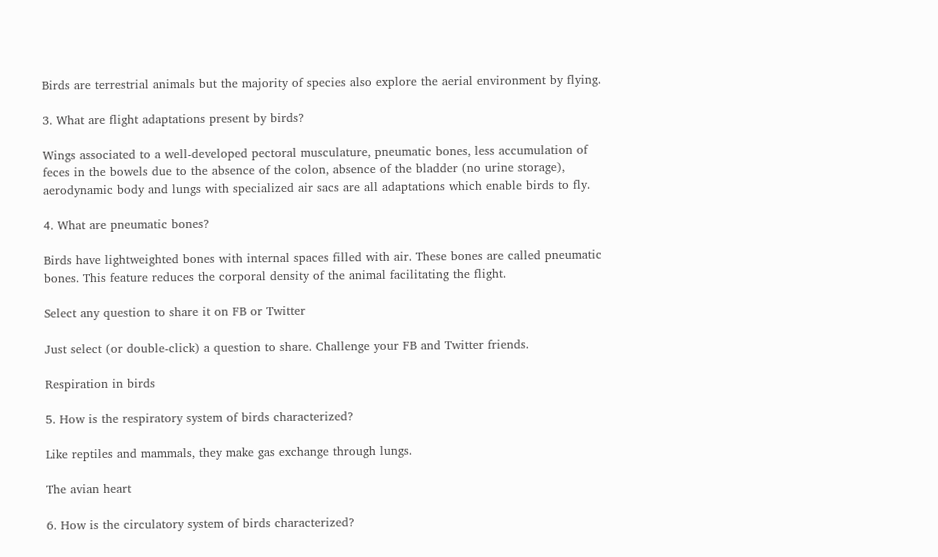Birds are terrestrial animals but the majority of species also explore the aerial environment by flying.

3. What are flight adaptations present by birds?

Wings associated to a well-developed pectoral musculature, pneumatic bones, less accumulation of feces in the bowels due to the absence of the colon, absence of the bladder (no urine storage), aerodynamic body and lungs with specialized air sacs are all adaptations which enable birds to fly.

4. What are pneumatic bones?

Birds have lightweighted bones with internal spaces filled with air. These bones are called pneumatic bones. This feature reduces the corporal density of the animal facilitating the flight.

Select any question to share it on FB or Twitter

Just select (or double-click) a question to share. Challenge your FB and Twitter friends.

Respiration in birds

5. How is the respiratory system of birds characterized?

Like reptiles and mammals, they make gas exchange through lungs.

The avian heart

6. How is the circulatory system of birds characterized?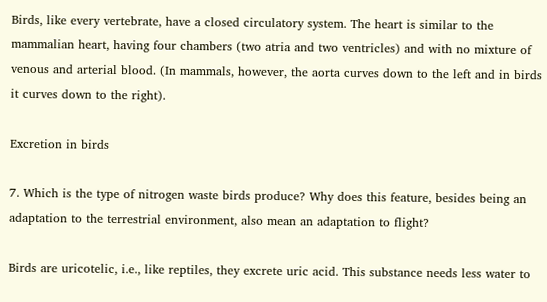Birds, like every vertebrate, have a closed circulatory system. The heart is similar to the mammalian heart, having four chambers (two atria and two ventricles) and with no mixture of venous and arterial blood. (In mammals, however, the aorta curves down to the left and in birds it curves down to the right).

Excretion in birds

7. Which is the type of nitrogen waste birds produce? Why does this feature, besides being an adaptation to the terrestrial environment, also mean an adaptation to flight?

Birds are uricotelic, i.e., like reptiles, they excrete uric acid. This substance needs less water to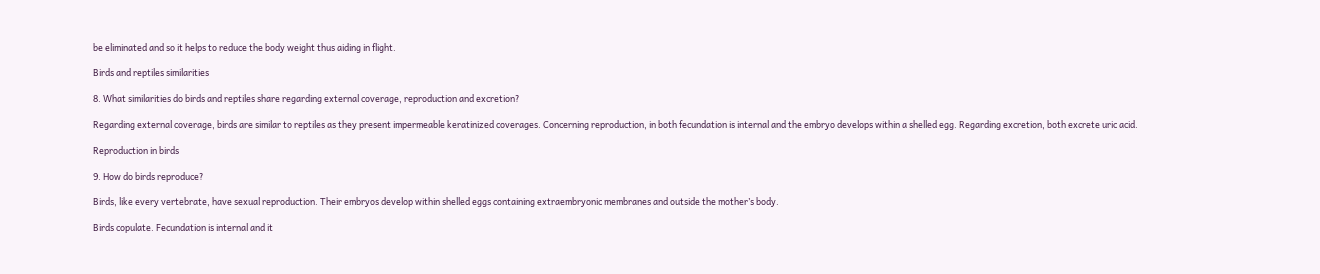be eliminated and so it helps to reduce the body weight thus aiding in flight.

Birds and reptiles similarities

8. What similarities do birds and reptiles share regarding external coverage, reproduction and excretion?

Regarding external coverage, birds are similar to reptiles as they present impermeable keratinized coverages. Concerning reproduction, in both fecundation is internal and the embryo develops within a shelled egg. Regarding excretion, both excrete uric acid.

Reproduction in birds

9. How do birds reproduce?

Birds, like every vertebrate, have sexual reproduction. Their embryos develop within shelled eggs containing extraembryonic membranes and outside the mother’s body.

Birds copulate. Fecundation is internal and it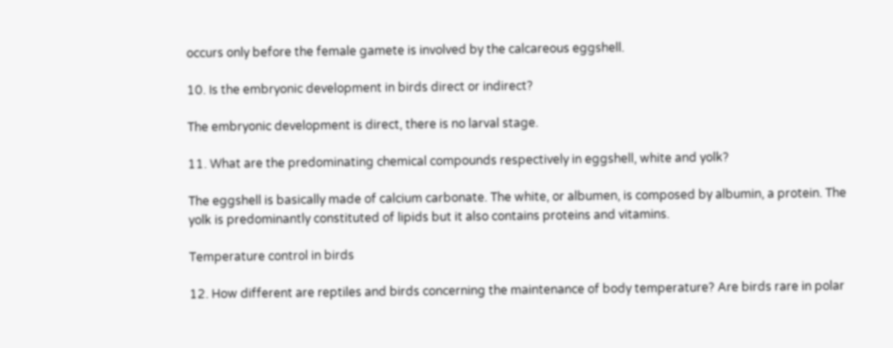occurs only before the female gamete is involved by the calcareous eggshell.

10. Is the embryonic development in birds direct or indirect?

The embryonic development is direct, there is no larval stage.

11. What are the predominating chemical compounds respectively in eggshell, white and yolk?

The eggshell is basically made of calcium carbonate. The white, or albumen, is composed by albumin, a protein. The yolk is predominantly constituted of lipids but it also contains proteins and vitamins.

Temperature control in birds

12. How different are reptiles and birds concerning the maintenance of body temperature? Are birds rare in polar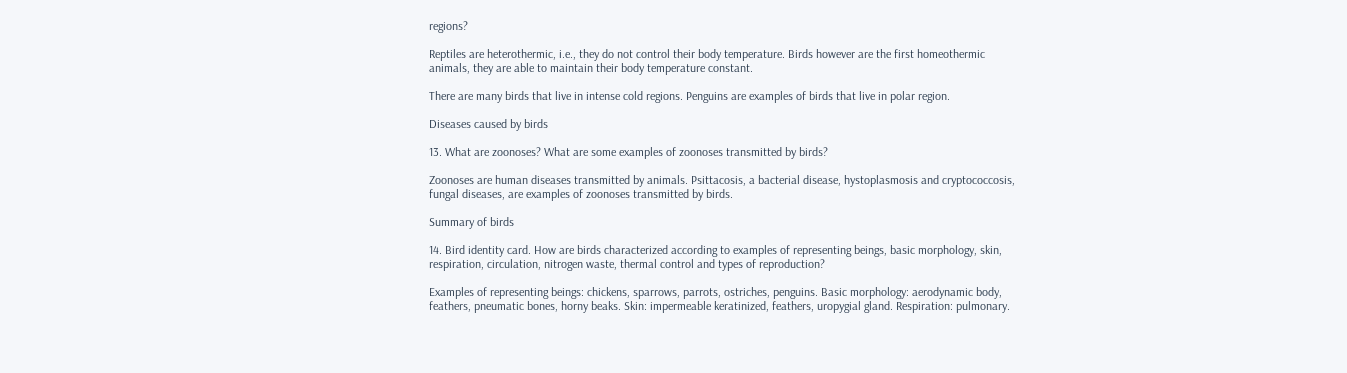regions?

Reptiles are heterothermic, i.e., they do not control their body temperature. Birds however are the first homeothermic animals, they are able to maintain their body temperature constant.

There are many birds that live in intense cold regions. Penguins are examples of birds that live in polar region.

Diseases caused by birds

13. What are zoonoses? What are some examples of zoonoses transmitted by birds?

Zoonoses are human diseases transmitted by animals. Psittacosis, a bacterial disease, hystoplasmosis and cryptococcosis, fungal diseases, are examples of zoonoses transmitted by birds.

Summary of birds

14. Bird identity card. How are birds characterized according to examples of representing beings, basic morphology, skin, respiration, circulation, nitrogen waste, thermal control and types of reproduction?

Examples of representing beings: chickens, sparrows, parrots, ostriches, penguins. Basic morphology: aerodynamic body, feathers, pneumatic bones, horny beaks. Skin: impermeable keratinized, feathers, uropygial gland. Respiration: pulmonary.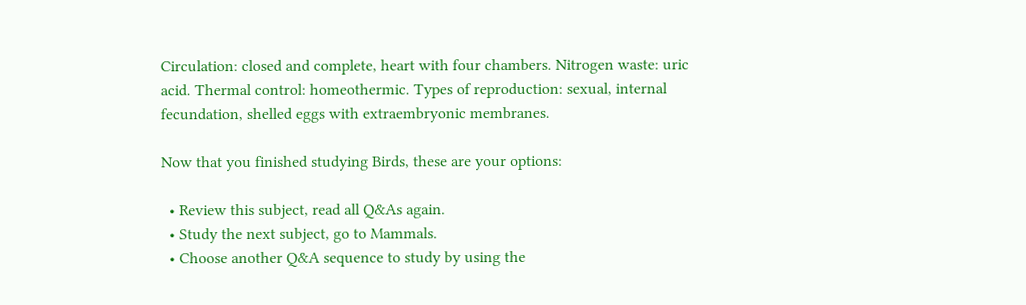Circulation: closed and complete, heart with four chambers. Nitrogen waste: uric acid. Thermal control: homeothermic. Types of reproduction: sexual, internal fecundation, shelled eggs with extraembryonic membranes.

Now that you finished studying Birds, these are your options:

  • Review this subject, read all Q&As again.
  • Study the next subject, go to Mammals.
  • Choose another Q&A sequence to study by using the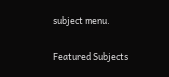subject menu.

Featured Subjects